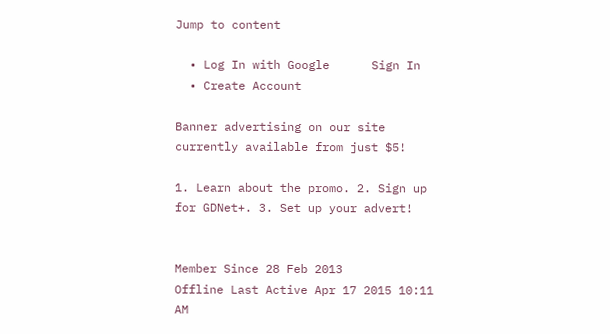Jump to content

  • Log In with Google      Sign In
  • Create Account

Banner advertising on our site currently available from just $5!

1. Learn about the promo. 2. Sign up for GDNet+. 3. Set up your advert!


Member Since 28 Feb 2013
Offline Last Active Apr 17 2015 10:11 AM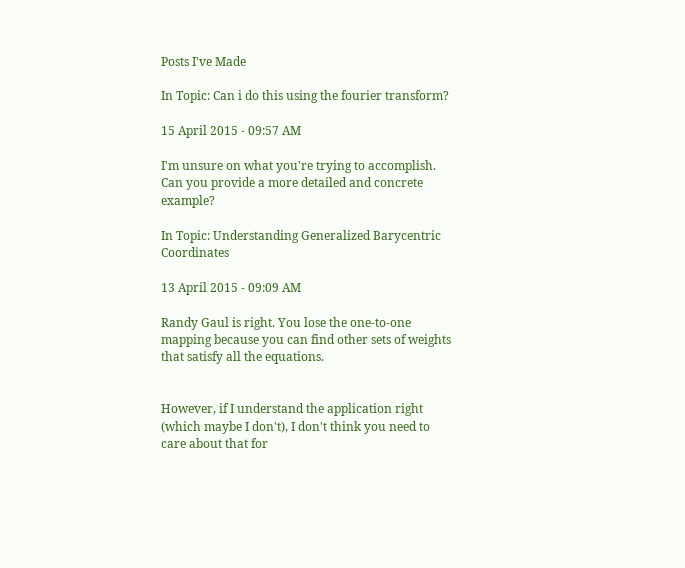Posts I've Made

In Topic: Can i do this using the fourier transform?

15 April 2015 - 09:57 AM

I'm unsure on what you're trying to accomplish. Can you provide a more detailed and concrete example?

In Topic: Understanding Generalized Barycentric Coordinates

13 April 2015 - 09:09 AM

Randy Gaul is right. You lose the one-to-one mapping because you can find other sets of weights that satisfy all the equations.


However, if I understand the application right (which maybe I don't), I don't think you need to care about that for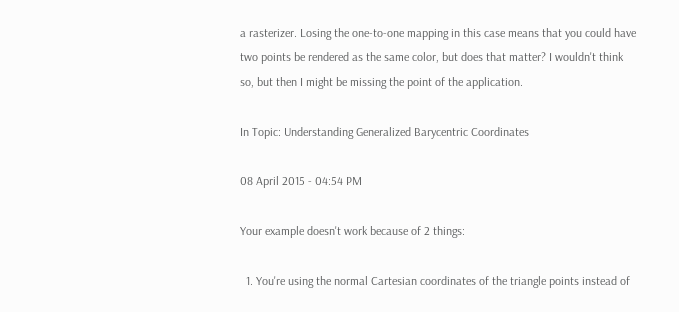a rasterizer. Losing the one-to-one mapping in this case means that you could have two points be rendered as the same color, but does that matter? I wouldn't think so, but then I might be missing the point of the application.

In Topic: Understanding Generalized Barycentric Coordinates

08 April 2015 - 04:54 PM

Your example doesn't work because of 2 things:

  1. You're using the normal Cartesian coordinates of the triangle points instead of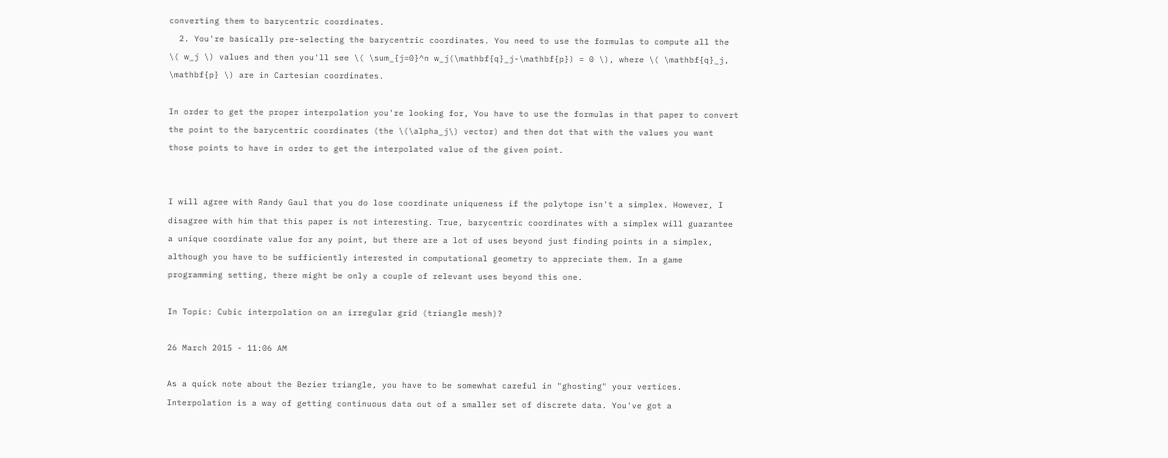converting them to barycentric coordinates.
  2. You're basically pre-selecting the barycentric coordinates. You need to use the formulas to compute all the \( w_j \) values and then you'll see \( \sum_{j=0}^n w_j(\mathbf{q}_j-\mathbf{p}) = 0 \), where \( \mathbf{q}_j, \mathbf{p} \) are in Cartesian coordinates.

In order to get the proper interpolation you're looking for, You have to use the formulas in that paper to convert the point to the barycentric coordinates (the \(\alpha_j\) vector) and then dot that with the values you want those points to have in order to get the interpolated value of the given point.


I will agree with Randy Gaul that you do lose coordinate uniqueness if the polytope isn't a simplex. However, I disagree with him that this paper is not interesting. True, barycentric coordinates with a simplex will guarantee a unique coordinate value for any point, but there are a lot of uses beyond just finding points in a simplex, although you have to be sufficiently interested in computational geometry to appreciate them. In a game programming setting, there might be only a couple of relevant uses beyond this one.

In Topic: Cubic interpolation on an irregular grid (triangle mesh)?

26 March 2015 - 11:06 AM

As a quick note about the Bezier triangle, you have to be somewhat careful in "ghosting" your vertices. Interpolation is a way of getting continuous data out of a smaller set of discrete data. You've got a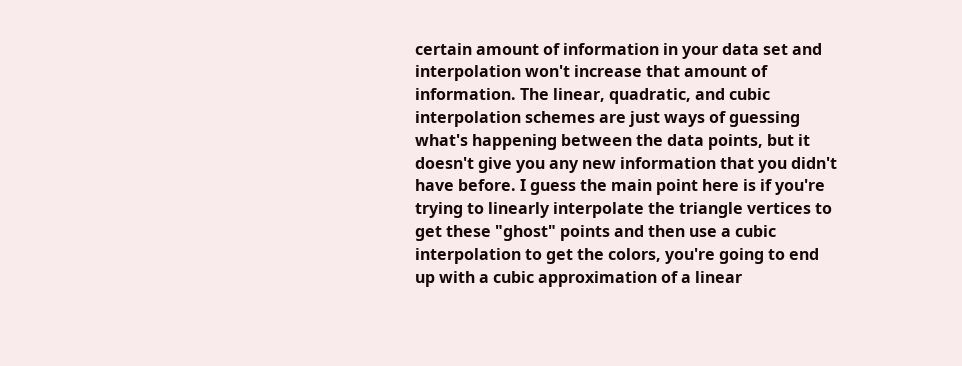certain amount of information in your data set and interpolation won't increase that amount of information. The linear, quadratic, and cubic interpolation schemes are just ways of guessing what's happening between the data points, but it doesn't give you any new information that you didn't have before. I guess the main point here is if you're trying to linearly interpolate the triangle vertices to get these "ghost" points and then use a cubic interpolation to get the colors, you're going to end up with a cubic approximation of a linear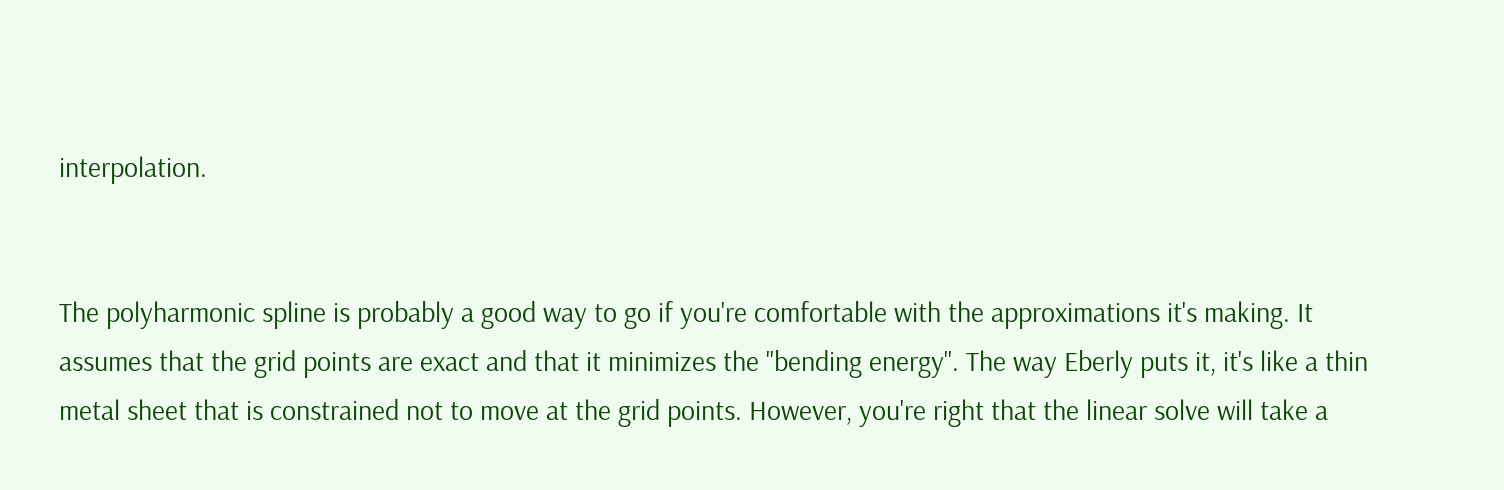interpolation.


The polyharmonic spline is probably a good way to go if you're comfortable with the approximations it's making. It assumes that the grid points are exact and that it minimizes the "bending energy". The way Eberly puts it, it's like a thin metal sheet that is constrained not to move at the grid points. However, you're right that the linear solve will take a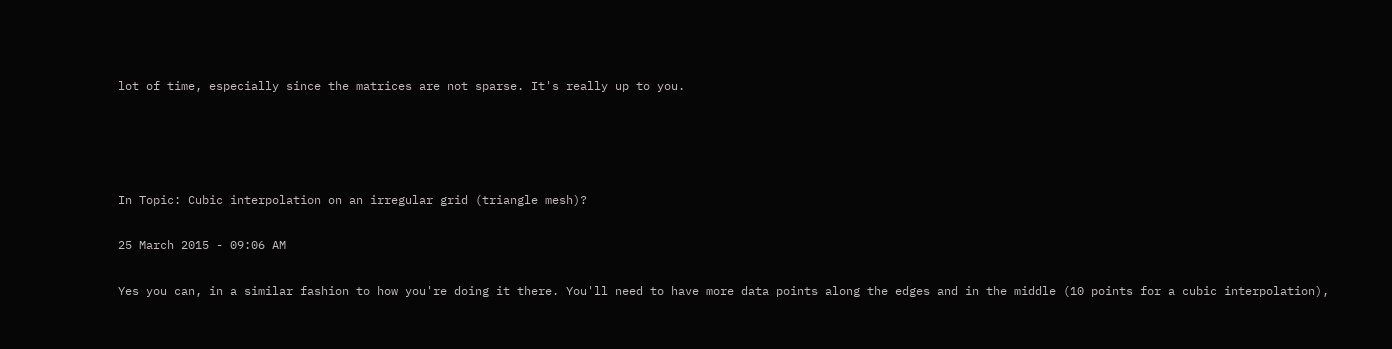lot of time, especially since the matrices are not sparse. It's really up to you.




In Topic: Cubic interpolation on an irregular grid (triangle mesh)?

25 March 2015 - 09:06 AM

Yes you can, in a similar fashion to how you're doing it there. You'll need to have more data points along the edges and in the middle (10 points for a cubic interpolation),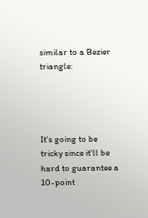similar to a Bezier triangle:




It's going to be tricky since it'll be hard to guarantee a 10-point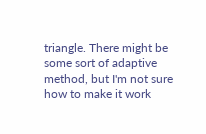triangle. There might be some sort of adaptive method, but I'm not sure how to make it work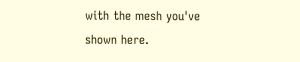with the mesh you've shown here.